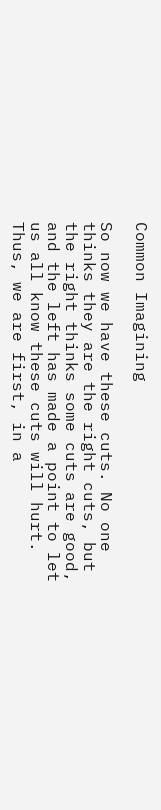Common Imagining

So now we have these cuts. No one thinks they are the right cuts, but the right thinks some cuts are good, and the left has made a point to let us all know these cuts will hurt. Thus, we are first, in a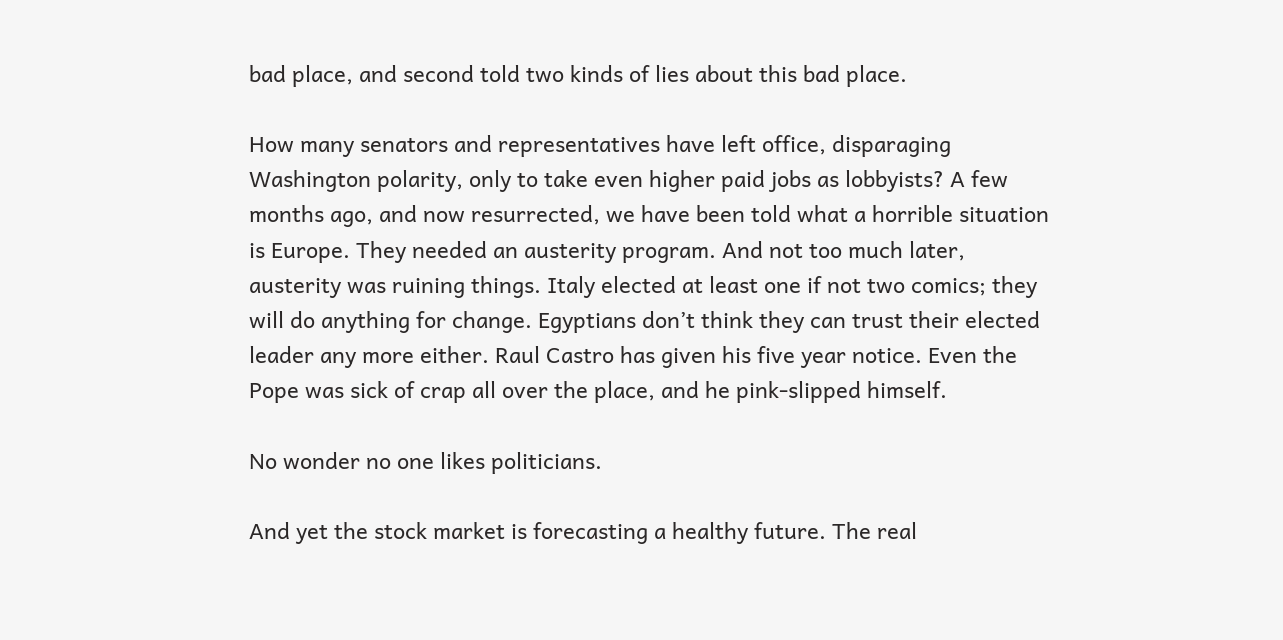bad place, and second told two kinds of lies about this bad place.

How many senators and representatives have left office, disparaging Washington polarity, only to take even higher paid jobs as lobbyists? A few months ago, and now resurrected, we have been told what a horrible situation is Europe. They needed an austerity program. And not too much later, austerity was ruining things. Italy elected at least one if not two comics; they will do anything for change. Egyptians don’t think they can trust their elected leader any more either. Raul Castro has given his five year notice. Even the Pope was sick of crap all over the place, and he pink-slipped himself.

No wonder no one likes politicians.

And yet the stock market is forecasting a healthy future. The real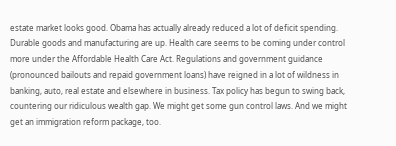estate market looks good. Obama has actually already reduced a lot of deficit spending. Durable goods and manufacturing are up. Health care seems to be coming under control more under the Affordable Health Care Act. Regulations and government guidance (pronounced bailouts and repaid government loans) have reigned in a lot of wildness in banking, auto, real estate and elsewhere in business. Tax policy has begun to swing back, countering our ridiculous wealth gap. We might get some gun control laws. And we might get an immigration reform package, too.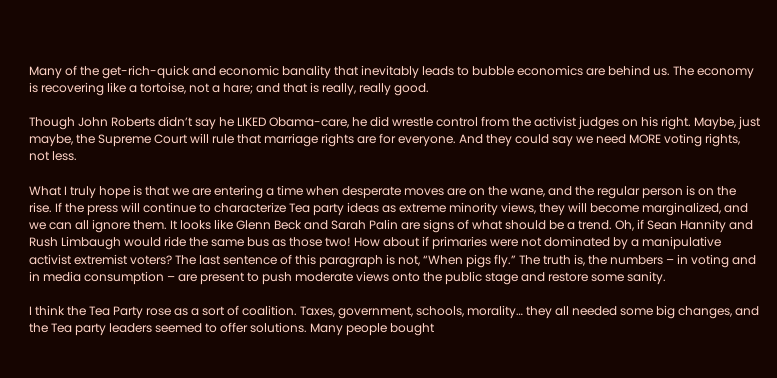Many of the get-rich-quick and economic banality that inevitably leads to bubble economics are behind us. The economy is recovering like a tortoise, not a hare; and that is really, really good.

Though John Roberts didn’t say he LIKED Obama-care, he did wrestle control from the activist judges on his right. Maybe, just maybe, the Supreme Court will rule that marriage rights are for everyone. And they could say we need MORE voting rights, not less.

What I truly hope is that we are entering a time when desperate moves are on the wane, and the regular person is on the rise. If the press will continue to characterize Tea party ideas as extreme minority views, they will become marginalized, and we can all ignore them. It looks like Glenn Beck and Sarah Palin are signs of what should be a trend. Oh, if Sean Hannity and Rush Limbaugh would ride the same bus as those two! How about if primaries were not dominated by a manipulative activist extremist voters? The last sentence of this paragraph is not, “When pigs fly.” The truth is, the numbers – in voting and in media consumption – are present to push moderate views onto the public stage and restore some sanity.

I think the Tea Party rose as a sort of coalition. Taxes, government, schools, morality… they all needed some big changes, and the Tea party leaders seemed to offer solutions. Many people bought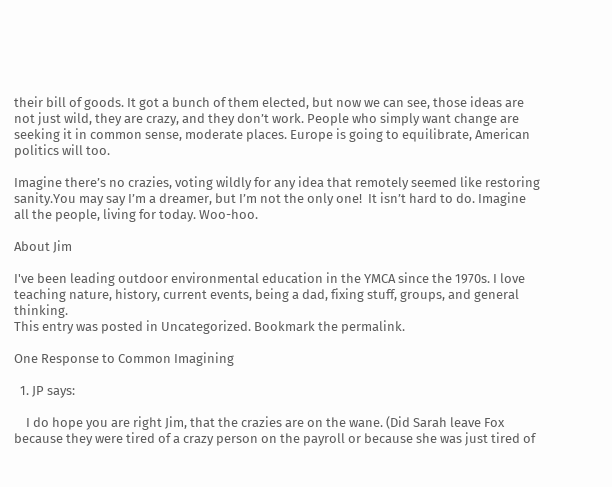their bill of goods. It got a bunch of them elected, but now we can see, those ideas are not just wild, they are crazy, and they don’t work. People who simply want change are seeking it in common sense, moderate places. Europe is going to equilibrate, American politics will too.

Imagine there’s no crazies, voting wildly for any idea that remotely seemed like restoring sanity.You may say I’m a dreamer, but I’m not the only one!  It isn’t hard to do. Imagine all the people, living for today. Woo-hoo.

About Jim

I've been leading outdoor environmental education in the YMCA since the 1970s. I love teaching nature, history, current events, being a dad, fixing stuff, groups, and general thinking.
This entry was posted in Uncategorized. Bookmark the permalink.

One Response to Common Imagining

  1. JP says:

    I do hope you are right Jim, that the crazies are on the wane. (Did Sarah leave Fox because they were tired of a crazy person on the payroll or because she was just tired of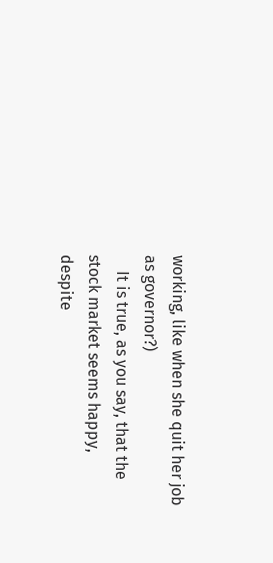working, like when she quit her job as governor?)
    It is true, as you say, that the stock market seems happy, despite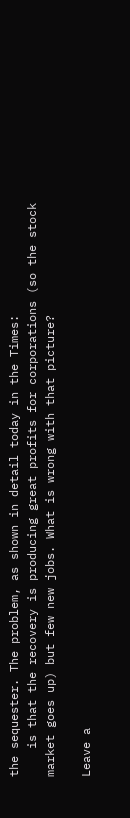the sequester. The problem, as shown in detail today in the Times:
    is that the recovery is producing great profits for corporations (so the stock market goes up) but few new jobs. What is wrong with that picture?

Leave a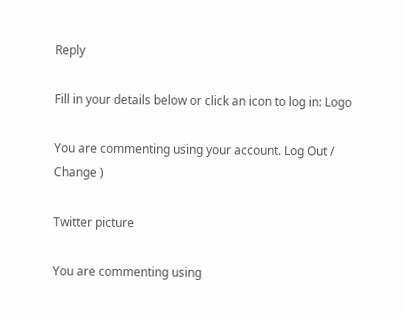Reply

Fill in your details below or click an icon to log in: Logo

You are commenting using your account. Log Out / Change )

Twitter picture

You are commenting using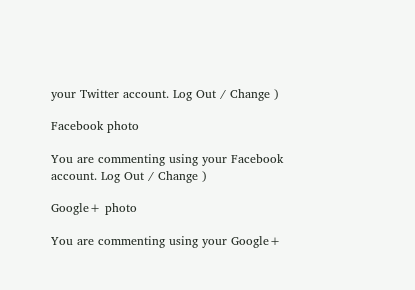your Twitter account. Log Out / Change )

Facebook photo

You are commenting using your Facebook account. Log Out / Change )

Google+ photo

You are commenting using your Google+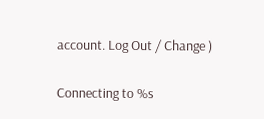account. Log Out / Change )

Connecting to %s